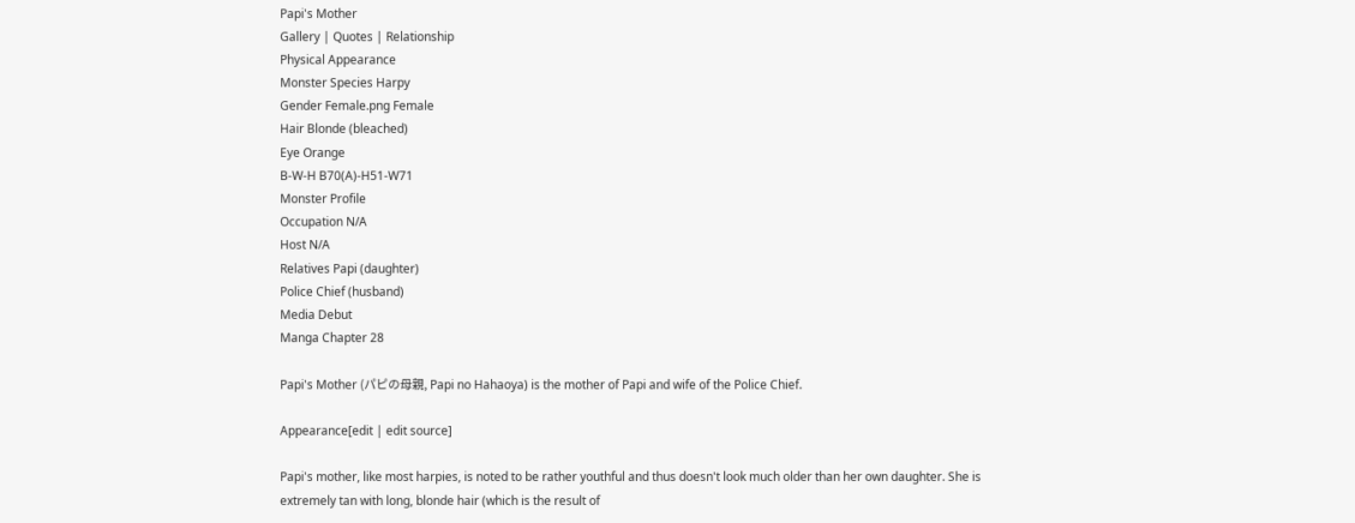Papi's Mother
Gallery | Quotes | Relationship
Physical Appearance
Monster Species Harpy
Gender Female.png Female
Hair Blonde (bleached)
Eye Orange
B-W-H B70(A)-H51-W71
Monster Profile
Occupation N/A
Host N/A
Relatives Papi (daughter)
Police Chief (husband)
Media Debut
Manga Chapter 28

Papi's Mother (パピの母親, Papi no Hahaoya) is the mother of Papi and wife of the Police Chief.

Appearance[edit | edit source]

Papi's mother, like most harpies, is noted to be rather youthful and thus doesn't look much older than her own daughter. She is extremely tan with long, blonde hair (which is the result of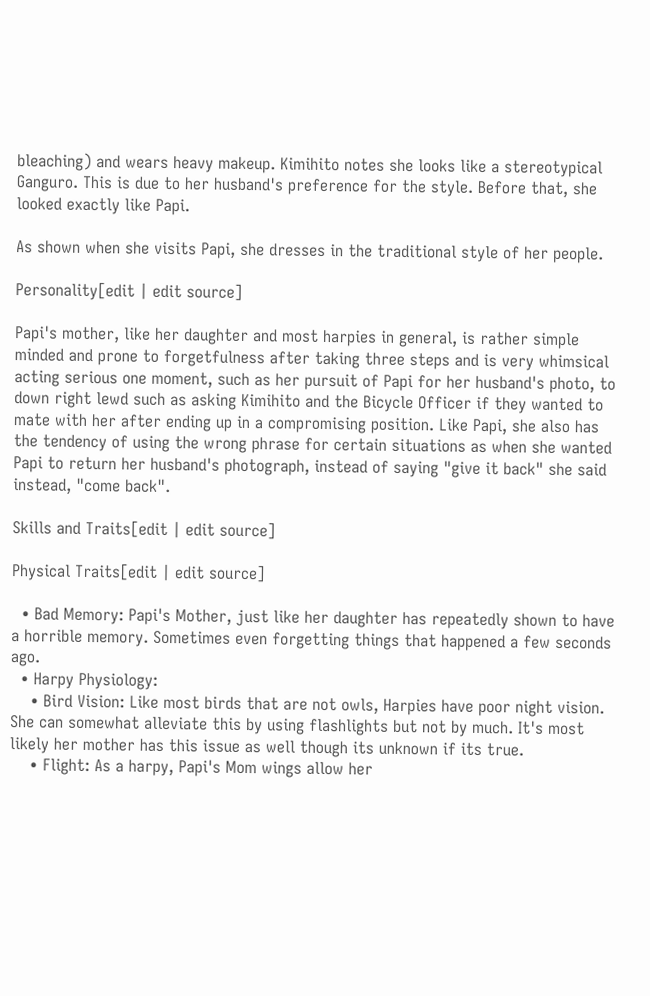bleaching) and wears heavy makeup. Kimihito notes she looks like a stereotypical Ganguro. This is due to her husband's preference for the style. Before that, she looked exactly like Papi.

As shown when she visits Papi, she dresses in the traditional style of her people.

Personality[edit | edit source]

Papi's mother, like her daughter and most harpies in general, is rather simple minded and prone to forgetfulness after taking three steps and is very whimsical acting serious one moment, such as her pursuit of Papi for her husband's photo, to down right lewd such as asking Kimihito and the Bicycle Officer if they wanted to mate with her after ending up in a compromising position. Like Papi, she also has the tendency of using the wrong phrase for certain situations as when she wanted Papi to return her husband's photograph, instead of saying "give it back" she said instead, "come back".

Skills and Traits[edit | edit source]

Physical Traits[edit | edit source]

  • Bad Memory: Papi's Mother, just like her daughter has repeatedly shown to have a horrible memory. Sometimes even forgetting things that happened a few seconds ago.
  • Harpy Physiology:
    • Bird Vision: Like most birds that are not owls, Harpies have poor night vision. She can somewhat alleviate this by using flashlights but not by much. It's most likely her mother has this issue as well though its unknown if its true.
    • Flight: As a harpy, Papi's Mom wings allow her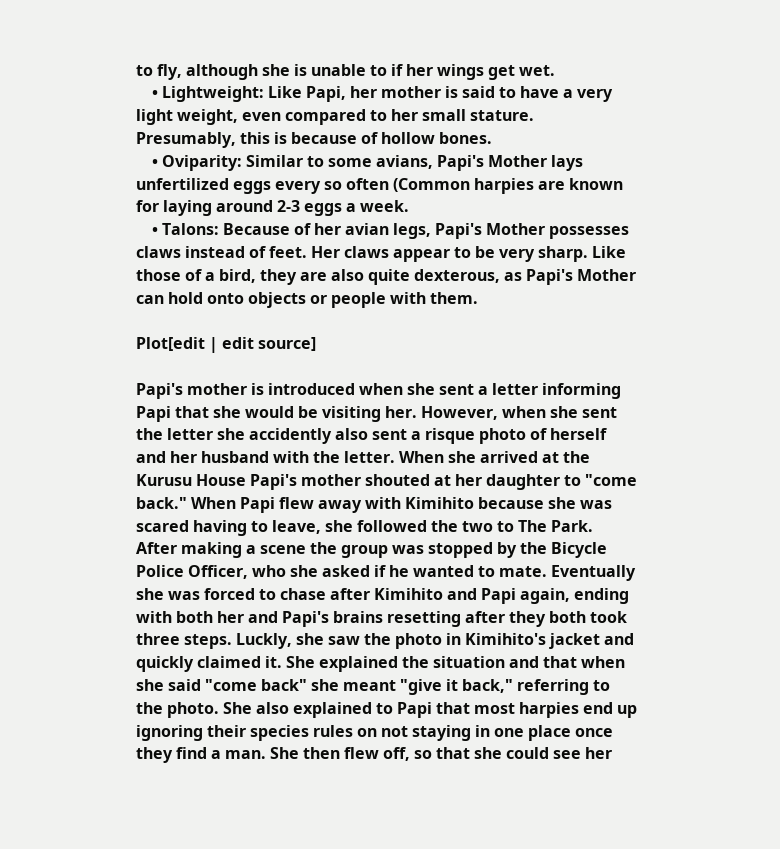to fly, although she is unable to if her wings get wet.
    • Lightweight: Like Papi, her mother is said to have a very light weight, even compared to her small stature. Presumably, this is because of hollow bones.
    • Oviparity: Similar to some avians, Papi's Mother lays unfertilized eggs every so often (Common harpies are known for laying around 2-3 eggs a week.
    • Talons: Because of her avian legs, Papi's Mother possesses claws instead of feet. Her claws appear to be very sharp. Like those of a bird, they are also quite dexterous, as Papi's Mother can hold onto objects or people with them.

Plot[edit | edit source]

Papi's mother is introduced when she sent a letter informing Papi that she would be visiting her. However, when she sent the letter she accidently also sent a risque photo of herself and her husband with the letter. When she arrived at the Kurusu House Papi's mother shouted at her daughter to "come back." When Papi flew away with Kimihito because she was scared having to leave, she followed the two to The Park. After making a scene the group was stopped by the Bicycle Police Officer, who she asked if he wanted to mate. Eventually she was forced to chase after Kimihito and Papi again, ending with both her and Papi's brains resetting after they both took three steps. Luckly, she saw the photo in Kimihito's jacket and quickly claimed it. She explained the situation and that when she said "come back" she meant "give it back," referring to the photo. She also explained to Papi that most harpies end up ignoring their species rules on not staying in one place once they find a man. She then flew off, so that she could see her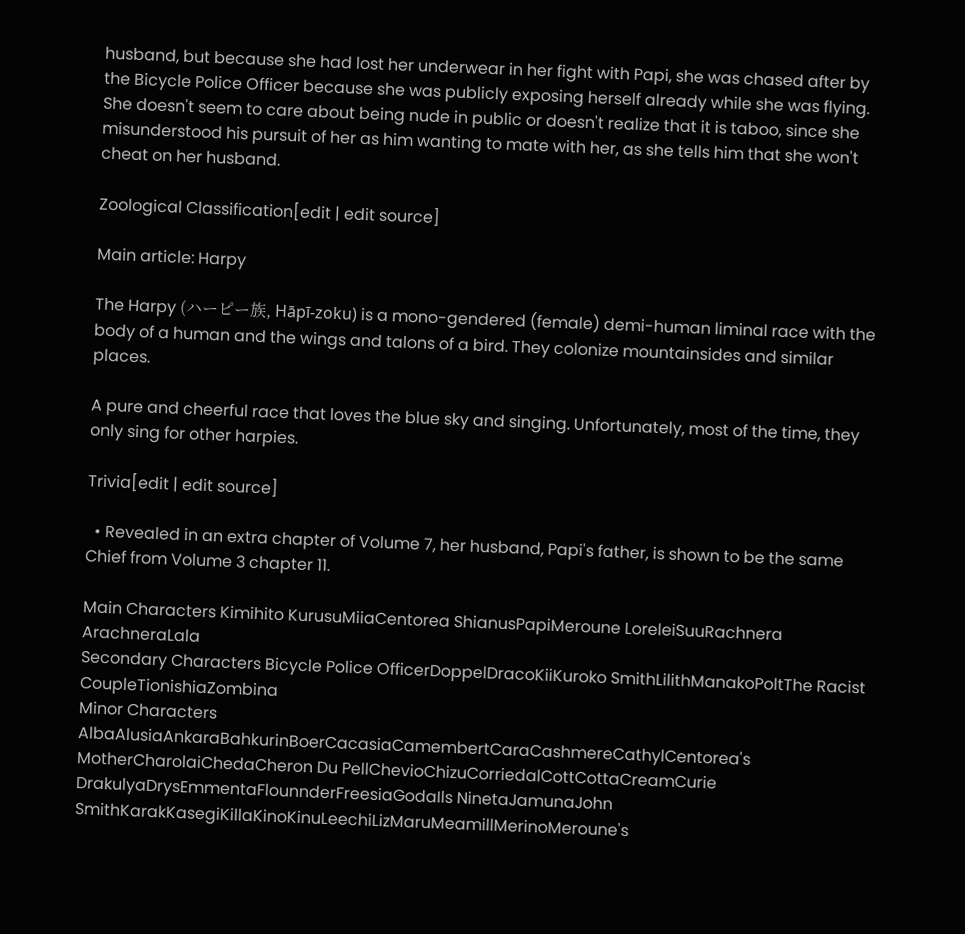husband, but because she had lost her underwear in her fight with Papi, she was chased after by the Bicycle Police Officer because she was publicly exposing herself already while she was flying. She doesn't seem to care about being nude in public or doesn't realize that it is taboo, since she misunderstood his pursuit of her as him wanting to mate with her, as she tells him that she won't cheat on her husband.

Zoological Classification[edit | edit source]

Main article: Harpy

The Harpy (ハーピー族, Hāpī-zoku) is a mono-gendered (female) demi-human liminal race with the body of a human and the wings and talons of a bird. They colonize mountainsides and similar places.

A pure and cheerful race that loves the blue sky and singing. Unfortunately, most of the time, they only sing for other harpies.

Trivia[edit | edit source]

  • Revealed in an extra chapter of Volume 7, her husband, Papi's father, is shown to be the same Chief from Volume 3 chapter 11.

Main Characters Kimihito KurusuMiiaCentorea ShianusPapiMeroune LoreleiSuuRachnera ArachneraLala
Secondary Characters Bicycle Police OfficerDoppelDracoKiiKuroko SmithLilithManakoPoltThe Racist CoupleTionishiaZombina
Minor Characters AlbaAlusiaAnkaraBahkurinBoerCacasiaCamembertCaraCashmereCathylCentorea's MotherCharolaiChedaCheron Du PellChevioChizuCorriedalCottCottaCreamCurie DrakulyaDrysEmmentaFlounnderFreesiaGodaIls NinetaJamunaJohn SmithKarakKasegiKillaKinoKinuLeechiLizMaruMeamillMerinoMeroune's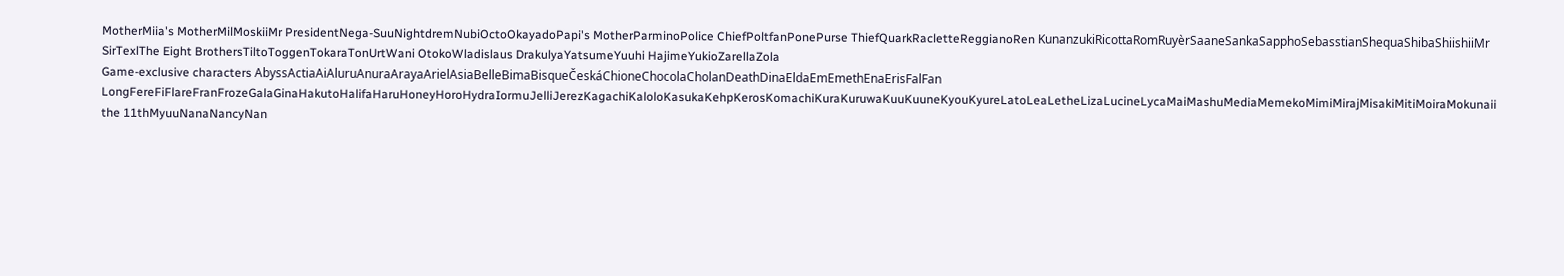MotherMiia's MotherMilMoskiiMr PresidentNega-SuuNightdremNubiOctoOkayadoPapi's MotherParminoPolice ChiefPoltfanPonePurse ThiefQuarkRacletteReggianoRen KunanzukiRicottaRomRuyèrSaaneSankaSapphoSebasstianShequaShibaShiishiiMr SirTexlThe Eight BrothersTiltoToggenTokaraTonUrtWani OtokoWladislaus DrakulyaYatsumeYuuhi HajimeYukioZarellaZola
Game-exclusive characters AbyssActiaAiAluruAnuraArayaArielAsiaBelleBimaBisqueČeskáChioneChocolaCholanDeathDinaEldaEmEmethEnaErisFalFan LongFereFiFlareFranFrozeGalaGinaHakutoHalifaHaruHoneyHoroHydraIormuJelliJerezKagachiKaloloKasukaKehpKerosKomachiKuraKuruwaKuuKuuneKyouKyureLatoLeaLetheLizaLucineLycaMaiMashuMediaMemekoMimiMirajMisakiMitiMoiraMokunaii the 11thMyuuNanaNancyNan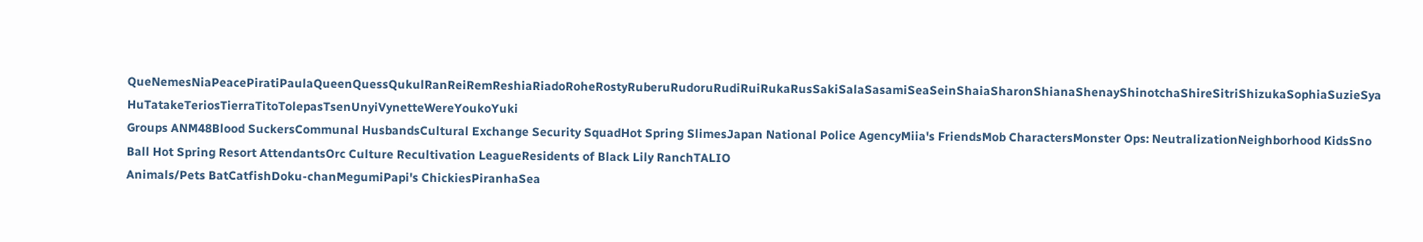QueNemesNiaPeacePiratiPaulaQueenQuessQukulRanReiRemReshiaRiadoRoheRostyRuberuRudoruRudiRuiRukaRusSakiSalaSasamiSeaSeinShaiaSharonShianaShenayShinotchaShireSitriShizukaSophiaSuzieSya HuTatakeTeriosTierraTitoTolepasTsenUnyiVynetteWereYoukoYuki
Groups ANM48Blood SuckersCommunal HusbandsCultural Exchange Security SquadHot Spring SlimesJapan National Police AgencyMiia's FriendsMob CharactersMonster Ops: NeutralizationNeighborhood KidsSno Ball Hot Spring Resort AttendantsOrc Culture Recultivation LeagueResidents of Black Lily RanchTALIO
Animals/Pets BatCatfishDoku-chanMegumiPapi's ChickiesPiranhaSea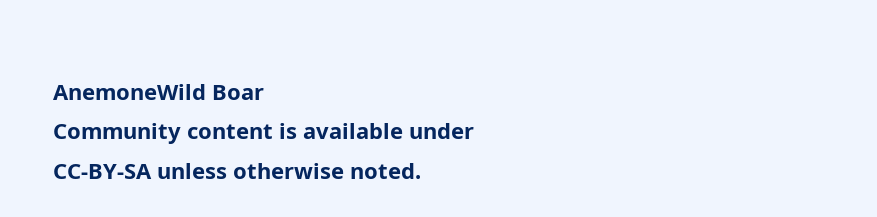AnemoneWild Boar
Community content is available under CC-BY-SA unless otherwise noted.